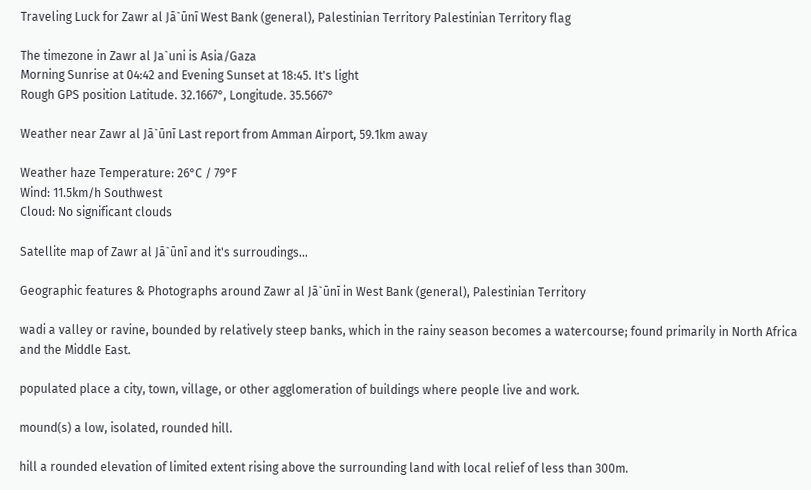Traveling Luck for Zawr al Jā`ūnī West Bank (general), Palestinian Territory Palestinian Territory flag

The timezone in Zawr al Ja`uni is Asia/Gaza
Morning Sunrise at 04:42 and Evening Sunset at 18:45. It's light
Rough GPS position Latitude. 32.1667°, Longitude. 35.5667°

Weather near Zawr al Jā`ūnī Last report from Amman Airport, 59.1km away

Weather haze Temperature: 26°C / 79°F
Wind: 11.5km/h Southwest
Cloud: No significant clouds

Satellite map of Zawr al Jā`ūnī and it's surroudings...

Geographic features & Photographs around Zawr al Jā`ūnī in West Bank (general), Palestinian Territory

wadi a valley or ravine, bounded by relatively steep banks, which in the rainy season becomes a watercourse; found primarily in North Africa and the Middle East.

populated place a city, town, village, or other agglomeration of buildings where people live and work.

mound(s) a low, isolated, rounded hill.

hill a rounded elevation of limited extent rising above the surrounding land with local relief of less than 300m.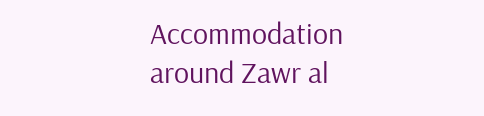Accommodation around Zawr al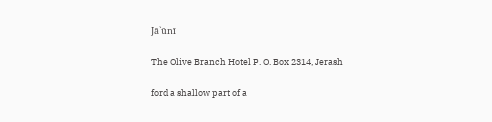Jā`ūnī

The Olive Branch Hotel P. O. Box 2314, Jerash

ford a shallow part of a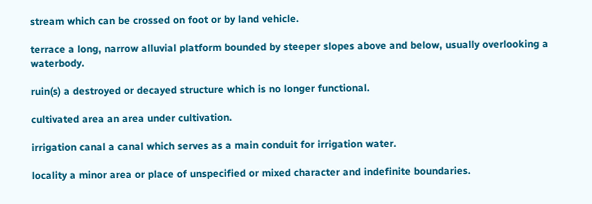stream which can be crossed on foot or by land vehicle.

terrace a long, narrow alluvial platform bounded by steeper slopes above and below, usually overlooking a waterbody.

ruin(s) a destroyed or decayed structure which is no longer functional.

cultivated area an area under cultivation.

irrigation canal a canal which serves as a main conduit for irrigation water.

locality a minor area or place of unspecified or mixed character and indefinite boundaries.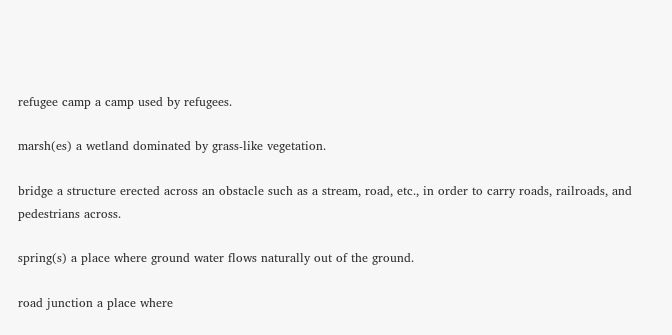refugee camp a camp used by refugees.

marsh(es) a wetland dominated by grass-like vegetation.

bridge a structure erected across an obstacle such as a stream, road, etc., in order to carry roads, railroads, and pedestrians across.

spring(s) a place where ground water flows naturally out of the ground.

road junction a place where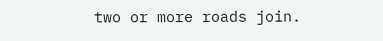two or more roads join.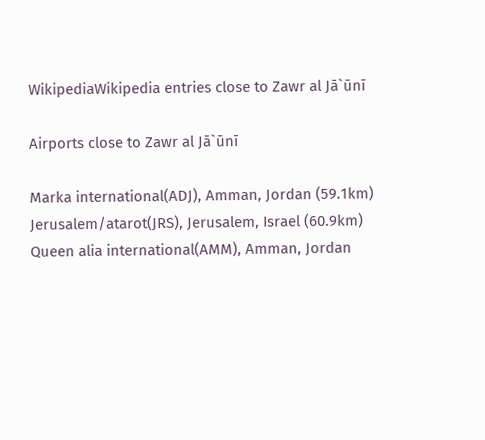WikipediaWikipedia entries close to Zawr al Jā`ūnī

Airports close to Zawr al Jā`ūnī

Marka international(ADJ), Amman, Jordan (59.1km)
Jerusalem/atarot(JRS), Jerusalem, Israel (60.9km)
Queen alia international(AMM), Amman, Jordan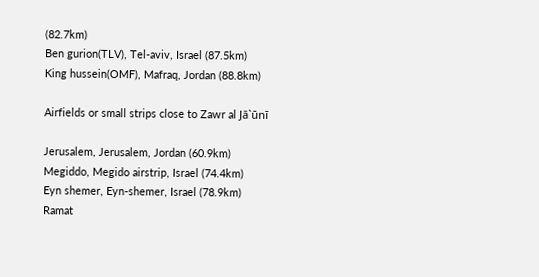(82.7km)
Ben gurion(TLV), Tel-aviv, Israel (87.5km)
King hussein(OMF), Mafraq, Jordan (88.8km)

Airfields or small strips close to Zawr al Jā`ūnī

Jerusalem, Jerusalem, Jordan (60.9km)
Megiddo, Megido airstrip, Israel (74.4km)
Eyn shemer, Eyn-shemer, Israel (78.9km)
Ramat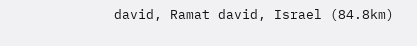david, Ramat david, Israel (84.8km)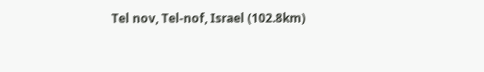Tel nov, Tel-nof, Israel (102.8km)